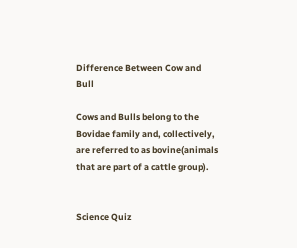Difference Between Cow and Bull

Cows and Bulls belong to the Bovidae family and, collectively, are referred to as bovine(animals that are part of a cattle group).


Science Quiz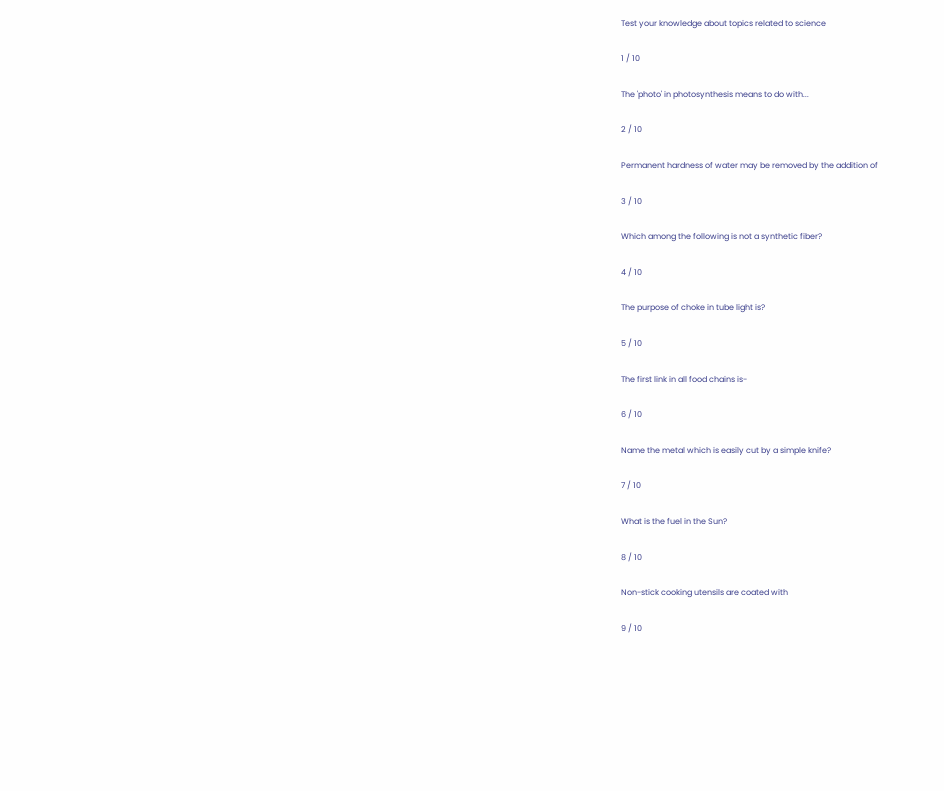Test your knowledge about topics related to science

1 / 10

The 'photo' in photosynthesis means to do with...

2 / 10

Permanent hardness of water may be removed by the addition of

3 / 10

Which among the following is not a synthetic fiber?

4 / 10

The purpose of choke in tube light is?

5 / 10

The first link in all food chains is-

6 / 10

Name the metal which is easily cut by a simple knife?

7 / 10

What is the fuel in the Sun?

8 / 10

Non-stick cooking utensils are coated with

9 / 10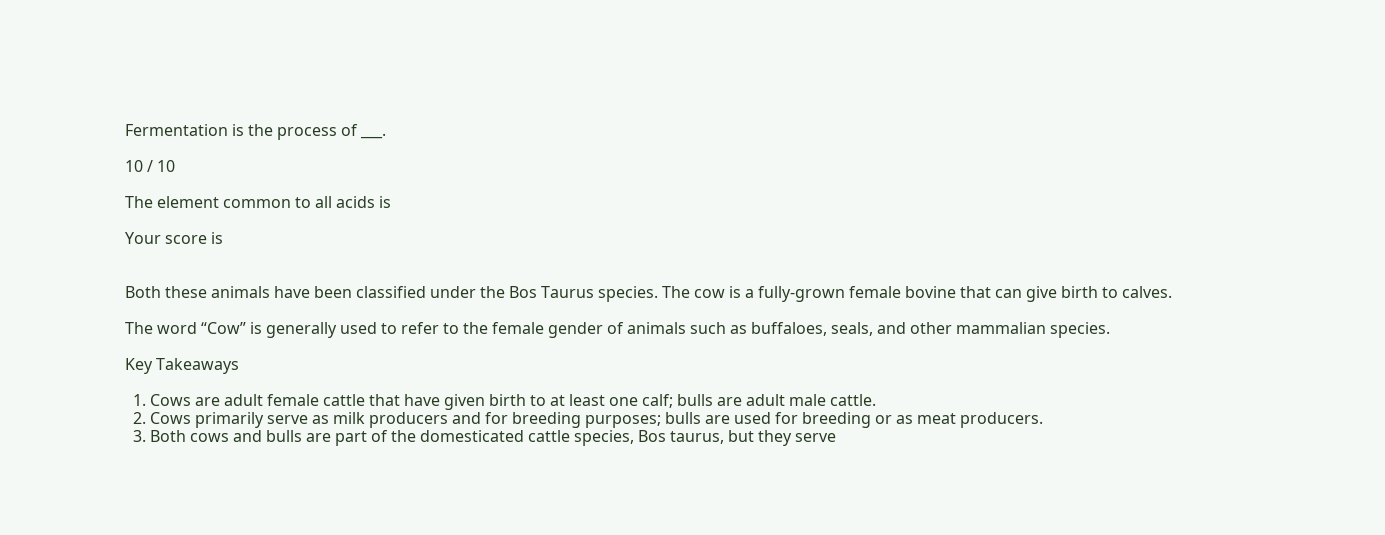Fermentation is the process of ___.

10 / 10

The element common to all acids is

Your score is


Both these animals have been classified under the Bos Taurus species. The cow is a fully-grown female bovine that can give birth to calves.

The word “Cow” is generally used to refer to the female gender of animals such as buffaloes, seals, and other mammalian species.

Key Takeaways

  1. Cows are adult female cattle that have given birth to at least one calf; bulls are adult male cattle.
  2. Cows primarily serve as milk producers and for breeding purposes; bulls are used for breeding or as meat producers.
  3. Both cows and bulls are part of the domesticated cattle species, Bos taurus, but they serve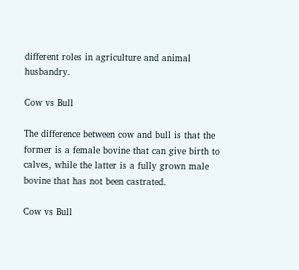different roles in agriculture and animal husbandry.

Cow vs Bull

The difference between cow and bull is that the former is a female bovine that can give birth to calves, while the latter is a fully grown male bovine that has not been castrated.

Cow vs Bull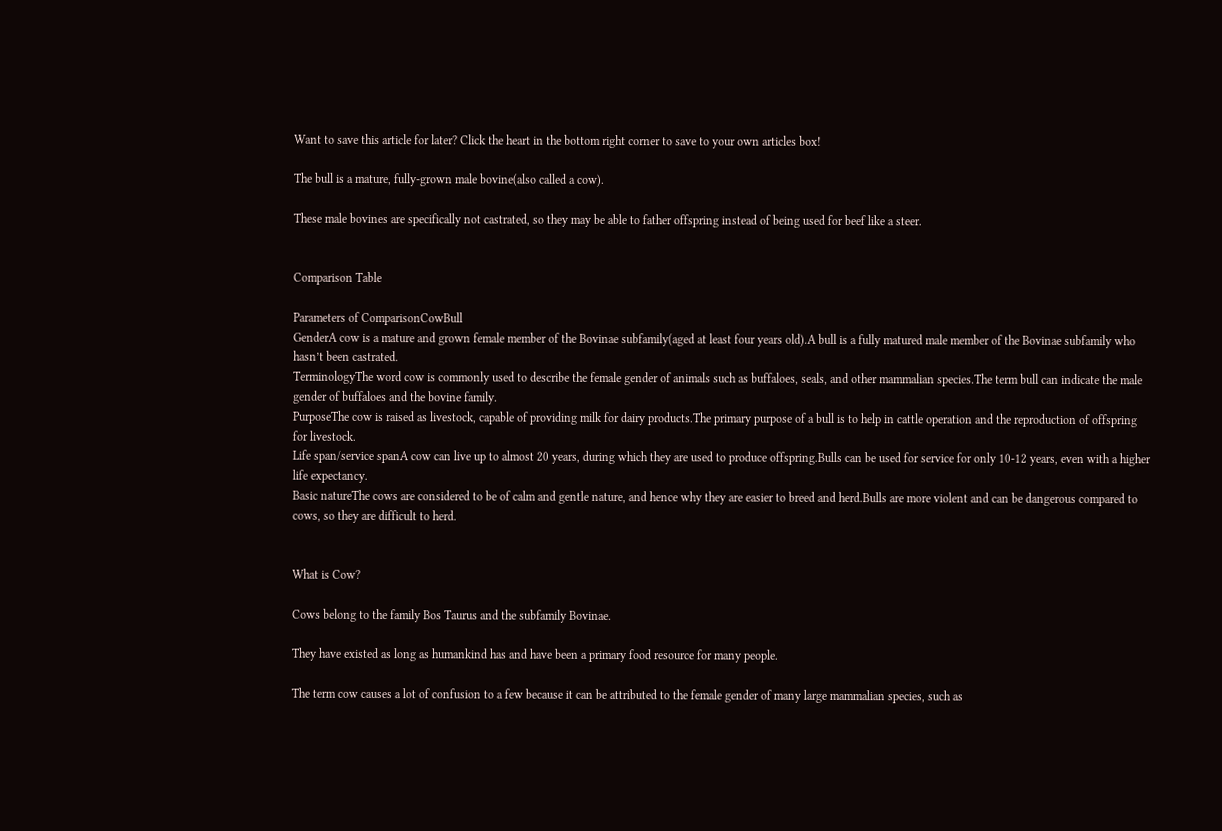Want to save this article for later? Click the heart in the bottom right corner to save to your own articles box!

The bull is a mature, fully-grown male bovine(also called a cow).

These male bovines are specifically not castrated, so they may be able to father offspring instead of being used for beef like a steer.


Comparison Table

Parameters of ComparisonCowBull
GenderA cow is a mature and grown female member of the Bovinae subfamily(aged at least four years old).A bull is a fully matured male member of the Bovinae subfamily who hasn’t been castrated.
TerminologyThe word cow is commonly used to describe the female gender of animals such as buffaloes, seals, and other mammalian species.The term bull can indicate the male gender of buffaloes and the bovine family.
PurposeThe cow is raised as livestock, capable of providing milk for dairy products.The primary purpose of a bull is to help in cattle operation and the reproduction of offspring for livestock.
Life span/service spanA cow can live up to almost 20 years, during which they are used to produce offspring.Bulls can be used for service for only 10-12 years, even with a higher life expectancy.
Basic natureThe cows are considered to be of calm and gentle nature, and hence why they are easier to breed and herd.Bulls are more violent and can be dangerous compared to cows, so they are difficult to herd.


What is Cow?

Cows belong to the family Bos Taurus and the subfamily Bovinae.

They have existed as long as humankind has and have been a primary food resource for many people.

The term cow causes a lot of confusion to a few because it can be attributed to the female gender of many large mammalian species, such as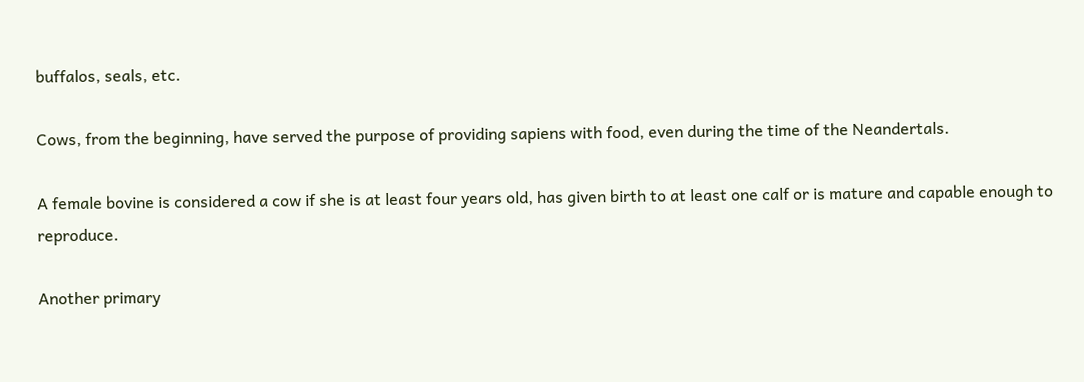buffalos, seals, etc.

Cows, from the beginning, have served the purpose of providing sapiens with food, even during the time of the Neandertals.

A female bovine is considered a cow if she is at least four years old, has given birth to at least one calf or is mature and capable enough to reproduce.

Another primary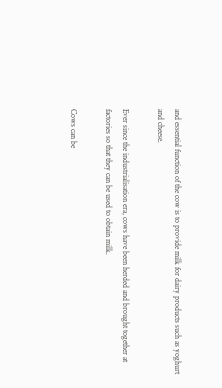and essential function of the cow is to provide milk for dairy products such as yoghurt and cheese.

Ever since the industrialisation era, cows have been herded and brought together at factories so that they can be used to obtain milk.

Cows can be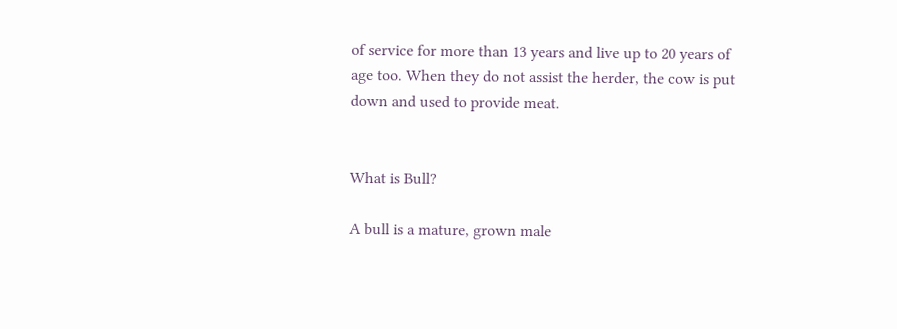of service for more than 13 years and live up to 20 years of age too. When they do not assist the herder, the cow is put down and used to provide meat.


What is Bull?

A bull is a mature, grown male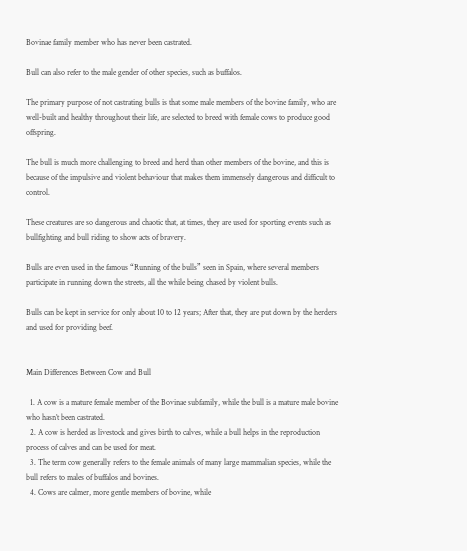Bovinae family member who has never been castrated.

Bull can also refer to the male gender of other species, such as buffalos.

The primary purpose of not castrating bulls is that some male members of the bovine family, who are well-built and healthy throughout their life, are selected to breed with female cows to produce good offspring.

The bull is much more challenging to breed and herd than other members of the bovine, and this is because of the impulsive and violent behaviour that makes them immensely dangerous and difficult to control.

These creatures are so dangerous and chaotic that, at times, they are used for sporting events such as bullfighting and bull riding to show acts of bravery.

Bulls are even used in the famous “Running of the bulls” seen in Spain, where several members participate in running down the streets, all the while being chased by violent bulls.

Bulls can be kept in service for only about 10 to 12 years; After that, they are put down by the herders and used for providing beef.


Main Differences Between Cow and Bull

  1. A cow is a mature female member of the Bovinae subfamily, while the bull is a mature male bovine who hasn’t been castrated.
  2. A cow is herded as livestock and gives birth to calves, while a bull helps in the reproduction process of calves and can be used for meat.
  3. The term cow generally refers to the female animals of many large mammalian species, while the bull refers to males of buffalos and bovines.
  4. Cows are calmer, more gentle members of bovine, while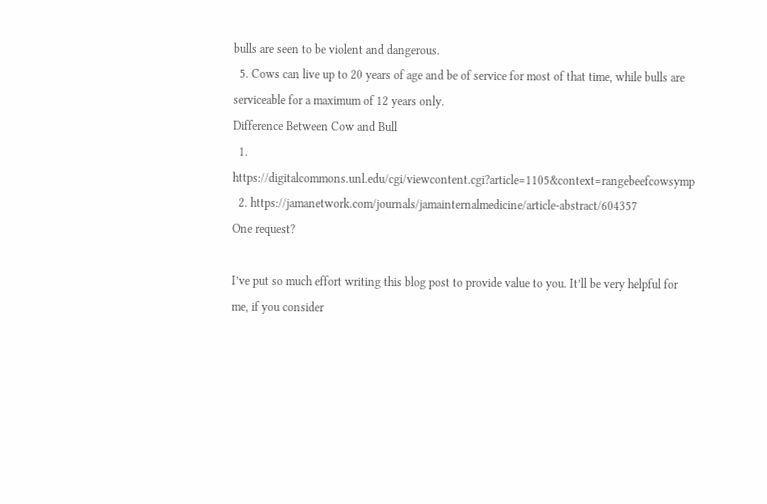bulls are seen to be violent and dangerous.
  5. Cows can live up to 20 years of age and be of service for most of that time, while bulls are serviceable for a maximum of 12 years only.
Difference Between Cow and Bull
  1. https://digitalcommons.unl.edu/cgi/viewcontent.cgi?article=1105&context=rangebeefcowsymp
  2. https://jamanetwork.com/journals/jamainternalmedicine/article-abstract/604357
One request?

I’ve put so much effort writing this blog post to provide value to you. It’ll be very helpful for me, if you consider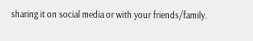sharing it on social media or with your friends/family.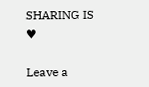SHARING IS ♥

Leave a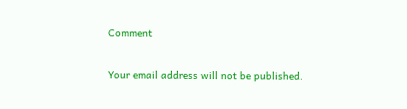Comment

Your email address will not be published.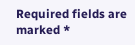Required fields are marked *